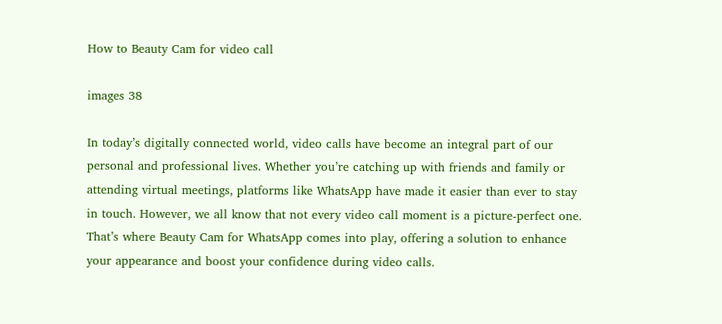How to Beauty Cam for video call

images 38

In today’s digitally connected world, video calls have become an integral part of our personal and professional lives. Whether you’re catching up with friends and family or attending virtual meetings, platforms like WhatsApp have made it easier than ever to stay in touch. However, we all know that not every video call moment is a picture-perfect one. That’s where Beauty Cam for WhatsApp comes into play, offering a solution to enhance your appearance and boost your confidence during video calls.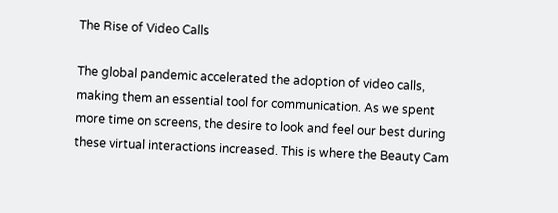The Rise of Video Calls

The global pandemic accelerated the adoption of video calls, making them an essential tool for communication. As we spent more time on screens, the desire to look and feel our best during these virtual interactions increased. This is where the Beauty Cam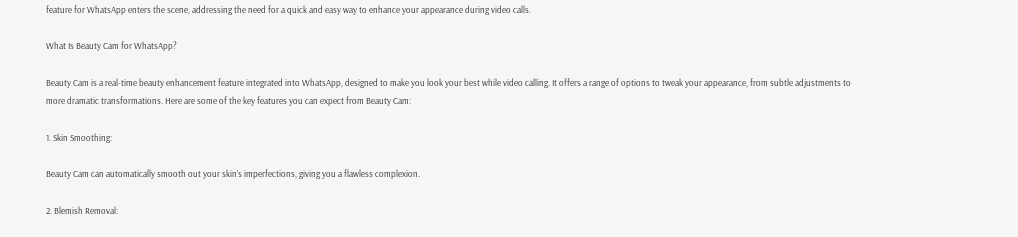feature for WhatsApp enters the scene, addressing the need for a quick and easy way to enhance your appearance during video calls.

What Is Beauty Cam for WhatsApp?

Beauty Cam is a real-time beauty enhancement feature integrated into WhatsApp, designed to make you look your best while video calling. It offers a range of options to tweak your appearance, from subtle adjustments to more dramatic transformations. Here are some of the key features you can expect from Beauty Cam:

1. Skin Smoothing:

Beauty Cam can automatically smooth out your skin’s imperfections, giving you a flawless complexion.

2. Blemish Removal: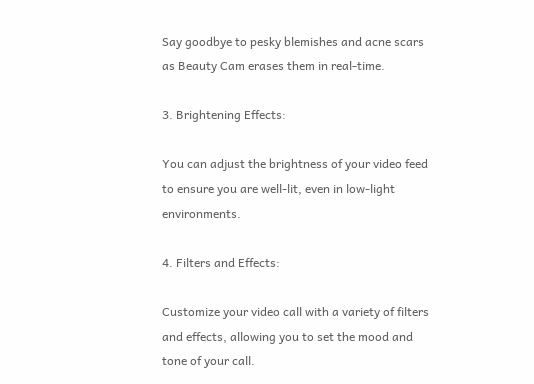Say goodbye to pesky blemishes and acne scars as Beauty Cam erases them in real-time.

3. Brightening Effects:

You can adjust the brightness of your video feed to ensure you are well-lit, even in low-light environments.

4. Filters and Effects:

Customize your video call with a variety of filters and effects, allowing you to set the mood and tone of your call.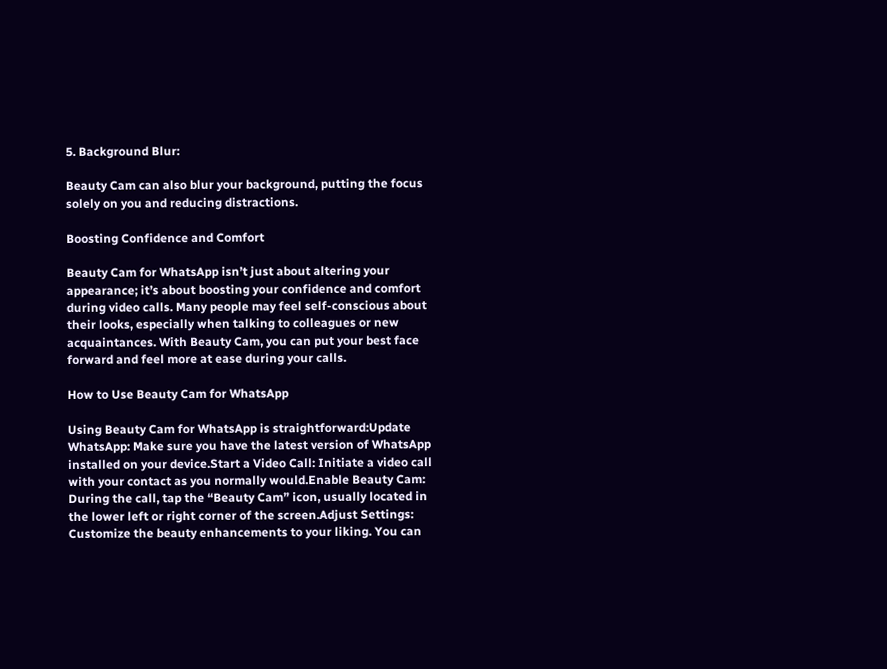5. Background Blur:

Beauty Cam can also blur your background, putting the focus solely on you and reducing distractions.

Boosting Confidence and Comfort

Beauty Cam for WhatsApp isn’t just about altering your appearance; it’s about boosting your confidence and comfort during video calls. Many people may feel self-conscious about their looks, especially when talking to colleagues or new acquaintances. With Beauty Cam, you can put your best face forward and feel more at ease during your calls.

How to Use Beauty Cam for WhatsApp

Using Beauty Cam for WhatsApp is straightforward:Update WhatsApp: Make sure you have the latest version of WhatsApp installed on your device.Start a Video Call: Initiate a video call with your contact as you normally would.Enable Beauty Cam: During the call, tap the “Beauty Cam” icon, usually located in the lower left or right corner of the screen.Adjust Settings: Customize the beauty enhancements to your liking. You can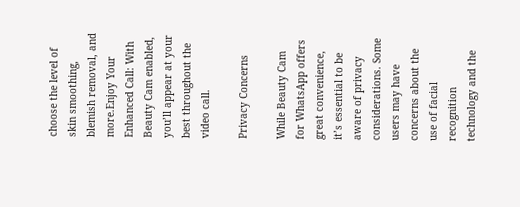choose the level of skin smoothing, blemish removal, and more.Enjoy Your Enhanced Call: With Beauty Cam enabled, you’ll appear at your best throughout the video call.

Privacy Concerns

While Beauty Cam for WhatsApp offers great convenience, it’s essential to be aware of privacy considerations. Some users may have concerns about the use of facial recognition technology and the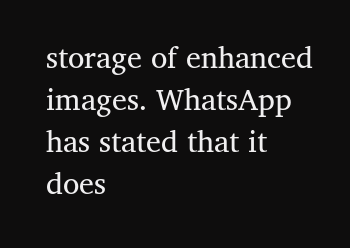storage of enhanced images. WhatsApp has stated that it does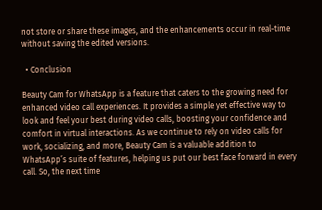not store or share these images, and the enhancements occur in real-time without saving the edited versions.

  • Conclusion

Beauty Cam for WhatsApp is a feature that caters to the growing need for enhanced video call experiences. It provides a simple yet effective way to look and feel your best during video calls, boosting your confidence and comfort in virtual interactions. As we continue to rely on video calls for work, socializing, and more, Beauty Cam is a valuable addition to WhatsApp’s suite of features, helping us put our best face forward in every call. So, the next time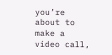you’re about to make a video call,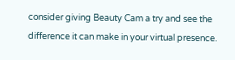consider giving Beauty Cam a try and see the difference it can make in your virtual presence.